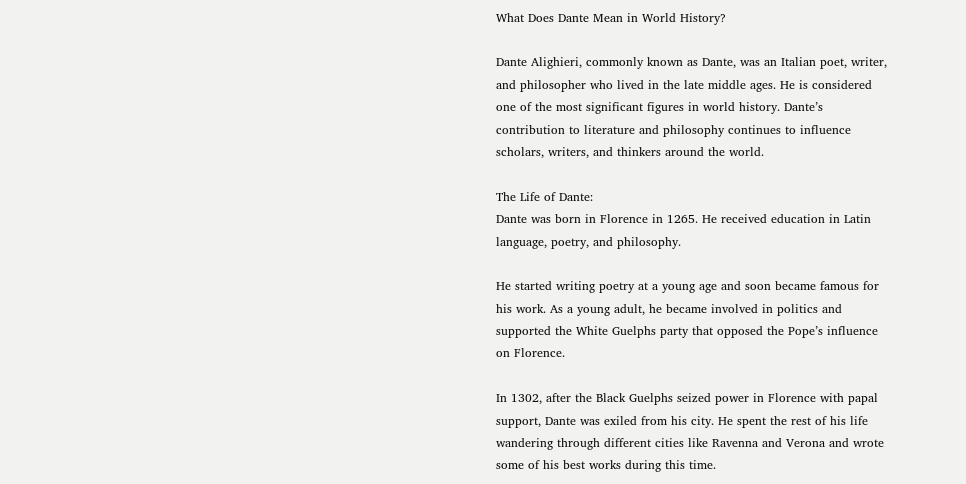What Does Dante Mean in World History?

Dante Alighieri, commonly known as Dante, was an Italian poet, writer, and philosopher who lived in the late middle ages. He is considered one of the most significant figures in world history. Dante’s contribution to literature and philosophy continues to influence scholars, writers, and thinkers around the world.

The Life of Dante:
Dante was born in Florence in 1265. He received education in Latin language, poetry, and philosophy.

He started writing poetry at a young age and soon became famous for his work. As a young adult, he became involved in politics and supported the White Guelphs party that opposed the Pope’s influence on Florence.

In 1302, after the Black Guelphs seized power in Florence with papal support, Dante was exiled from his city. He spent the rest of his life wandering through different cities like Ravenna and Verona and wrote some of his best works during this time.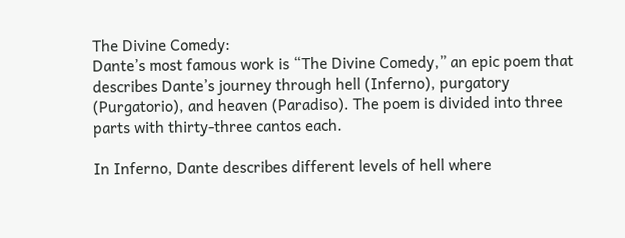The Divine Comedy:
Dante’s most famous work is “The Divine Comedy,” an epic poem that describes Dante’s journey through hell (Inferno), purgatory (Purgatorio), and heaven (Paradiso). The poem is divided into three parts with thirty-three cantos each.

In Inferno, Dante describes different levels of hell where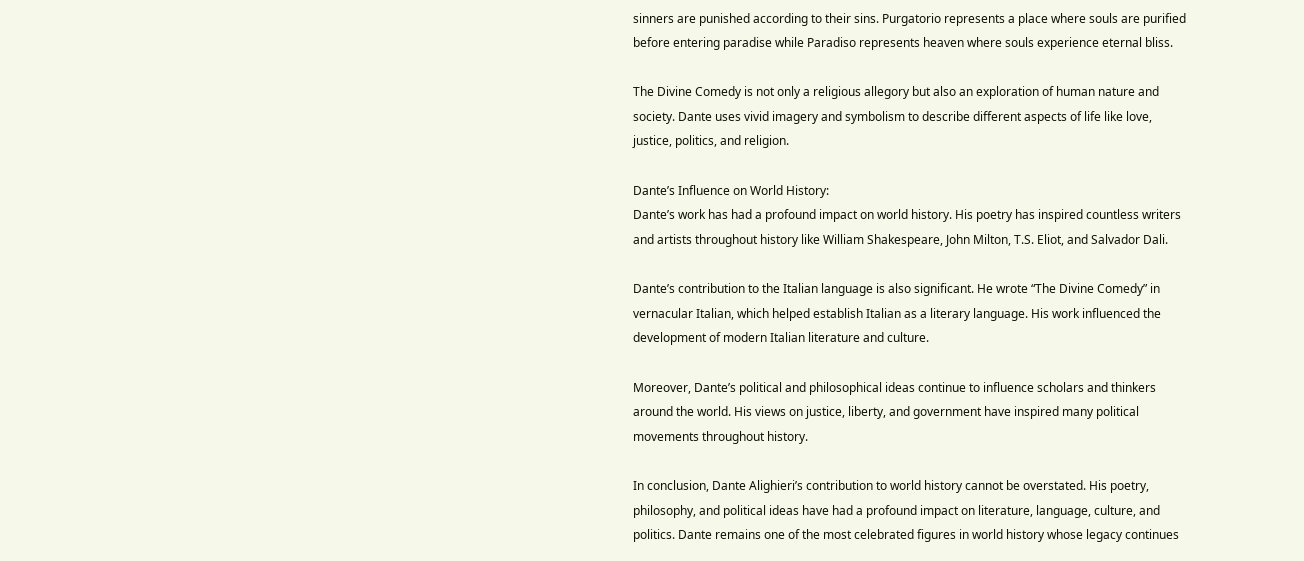sinners are punished according to their sins. Purgatorio represents a place where souls are purified before entering paradise while Paradiso represents heaven where souls experience eternal bliss.

The Divine Comedy is not only a religious allegory but also an exploration of human nature and society. Dante uses vivid imagery and symbolism to describe different aspects of life like love, justice, politics, and religion.

Dante’s Influence on World History:
Dante’s work has had a profound impact on world history. His poetry has inspired countless writers and artists throughout history like William Shakespeare, John Milton, T.S. Eliot, and Salvador Dali.

Dante’s contribution to the Italian language is also significant. He wrote “The Divine Comedy” in vernacular Italian, which helped establish Italian as a literary language. His work influenced the development of modern Italian literature and culture.

Moreover, Dante’s political and philosophical ideas continue to influence scholars and thinkers around the world. His views on justice, liberty, and government have inspired many political movements throughout history.

In conclusion, Dante Alighieri’s contribution to world history cannot be overstated. His poetry, philosophy, and political ideas have had a profound impact on literature, language, culture, and politics. Dante remains one of the most celebrated figures in world history whose legacy continues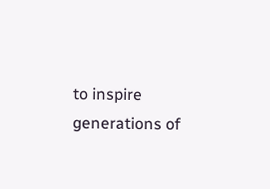to inspire generations of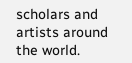scholars and artists around the world.